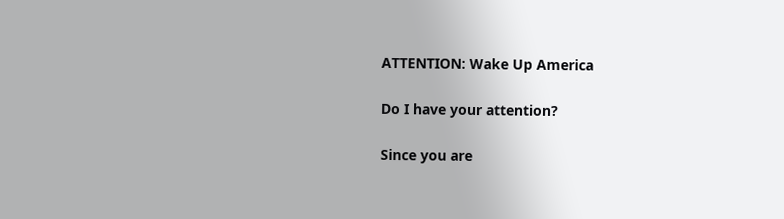ATTENTION: Wake Up America

Do I have your attention?

Since you are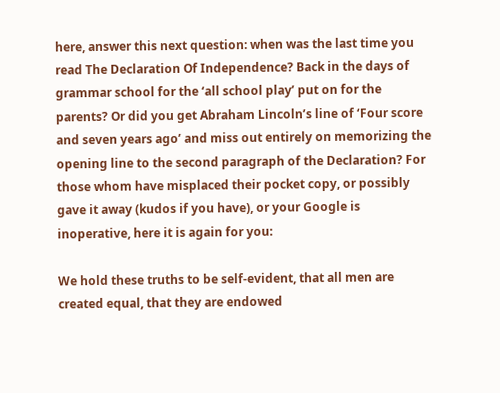here, answer this next question: when was the last time you read The Declaration Of Independence? Back in the days of grammar school for the ‘all school play’ put on for the parents? Or did you get Abraham Lincoln’s line of ‘Four score and seven years ago’ and miss out entirely on memorizing the opening line to the second paragraph of the Declaration? For those whom have misplaced their pocket copy, or possibly gave it away (kudos if you have), or your Google is inoperative, here it is again for you:

We hold these truths to be self-evident, that all men are created equal, that they are endowed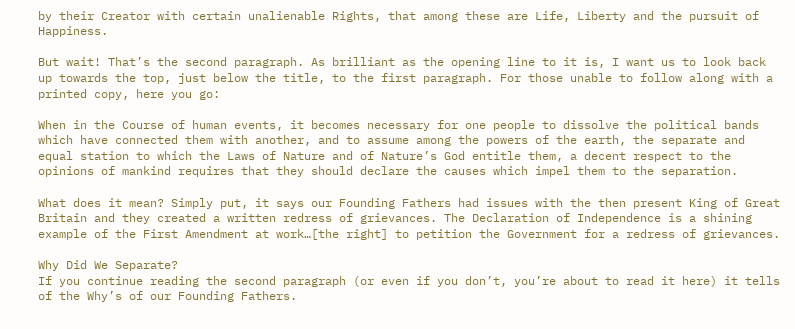by their Creator with certain unalienable Rights, that among these are Life, Liberty and the pursuit of Happiness.

But wait! That’s the second paragraph. As brilliant as the opening line to it is, I want us to look back up towards the top, just below the title, to the first paragraph. For those unable to follow along with a printed copy, here you go:

When in the Course of human events, it becomes necessary for one people to dissolve the political bands which have connected them with another, and to assume among the powers of the earth, the separate and equal station to which the Laws of Nature and of Nature’s God entitle them, a decent respect to the opinions of mankind requires that they should declare the causes which impel them to the separation.

What does it mean? Simply put, it says our Founding Fathers had issues with the then present King of Great Britain and they created a written redress of grievances. The Declaration of Independence is a shining example of the First Amendment at work…[the right] to petition the Government for a redress of grievances.

Why Did We Separate?
If you continue reading the second paragraph (or even if you don’t, you’re about to read it here) it tells of the Why’s of our Founding Fathers.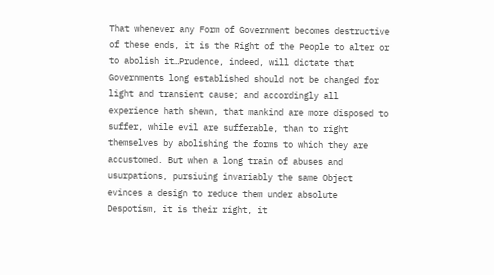That whenever any Form of Government becomes destructive of these ends, it is the Right of the People to alter or to abolish it…Prudence, indeed, will dictate that Governments long established should not be changed for light and transient cause; and accordingly all experience hath shewn, that mankind are more disposed to suffer, while evil are sufferable, than to right themselves by abolishing the forms to which they are accustomed. But when a long train of abuses and usurpations, pursiuing invariably the same Object evinces a design to reduce them under absolute Despotism, it is their right, it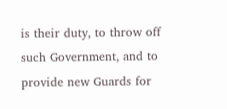is their duty, to throw off such Government, and to provide new Guards for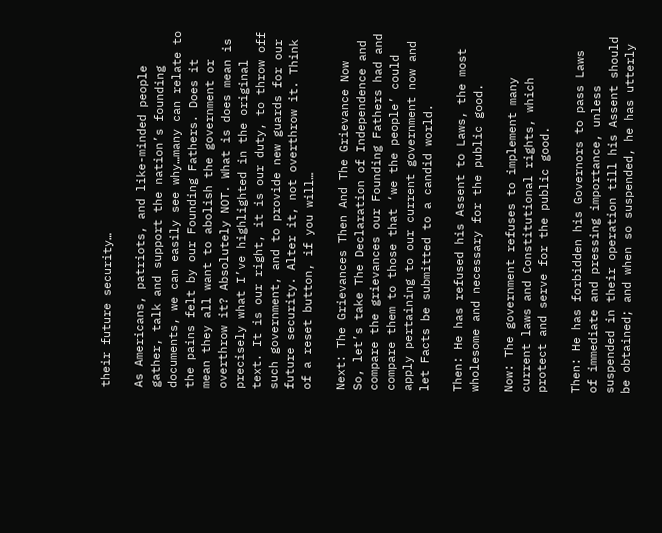their future security…

As Americans, patriots, and like-minded people gather, talk and support the nation’s founding documents, we can easily see why…many can relate to the pains felt by our Founding Fathers. Does it mean they all want to abolish the government or overthrow it? Absolutely NOT. What is does mean is precisely what I’ve highlighted in the original text. It is our right, it is our duty, to throw off such government, and to provide new guards for our future security. Alter it, not overthrow it. Think of a reset button, if you will…

Next: The Grievances Then And The Grievance Now
So, let’s take The Declaration of Independence and compare the grievances our Founding Fathers had and compare them to those that ‘we the people’ could apply pertaining to our current government now and let Facts be submitted to a candid world.

Then: He has refused his Assent to Laws, the most wholesome and necessary for the public good.

Now: The government refuses to implement many current laws and Constitutional rights, which protect and serve for the public good.

Then: He has forbidden his Governors to pass Laws of immediate and pressing importance, unless suspended in their operation till his Assent should be obtained; and when so suspended, he has utterly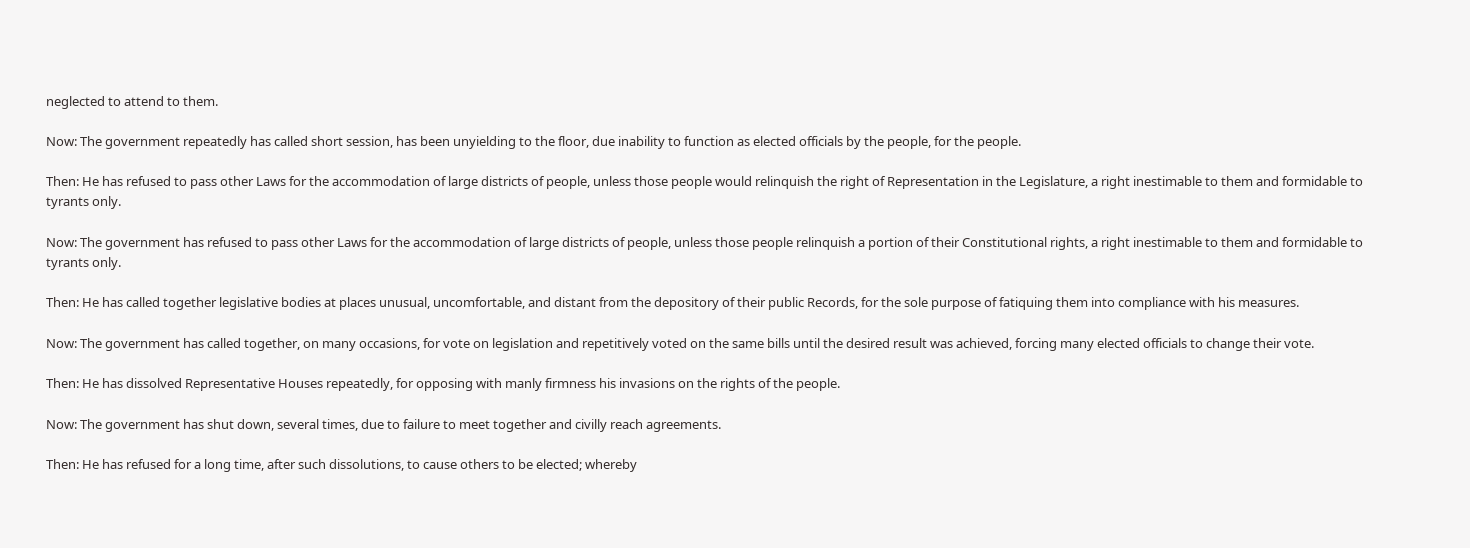neglected to attend to them.

Now: The government repeatedly has called short session, has been unyielding to the floor, due inability to function as elected officials by the people, for the people.

Then: He has refused to pass other Laws for the accommodation of large districts of people, unless those people would relinquish the right of Representation in the Legislature, a right inestimable to them and formidable to tyrants only.

Now: The government has refused to pass other Laws for the accommodation of large districts of people, unless those people relinquish a portion of their Constitutional rights, a right inestimable to them and formidable to tyrants only.

Then: He has called together legislative bodies at places unusual, uncomfortable, and distant from the depository of their public Records, for the sole purpose of fatiquing them into compliance with his measures.

Now: The government has called together, on many occasions, for vote on legislation and repetitively voted on the same bills until the desired result was achieved, forcing many elected officials to change their vote.

Then: He has dissolved Representative Houses repeatedly, for opposing with manly firmness his invasions on the rights of the people.

Now: The government has shut down, several times, due to failure to meet together and civilly reach agreements.

Then: He has refused for a long time, after such dissolutions, to cause others to be elected; whereby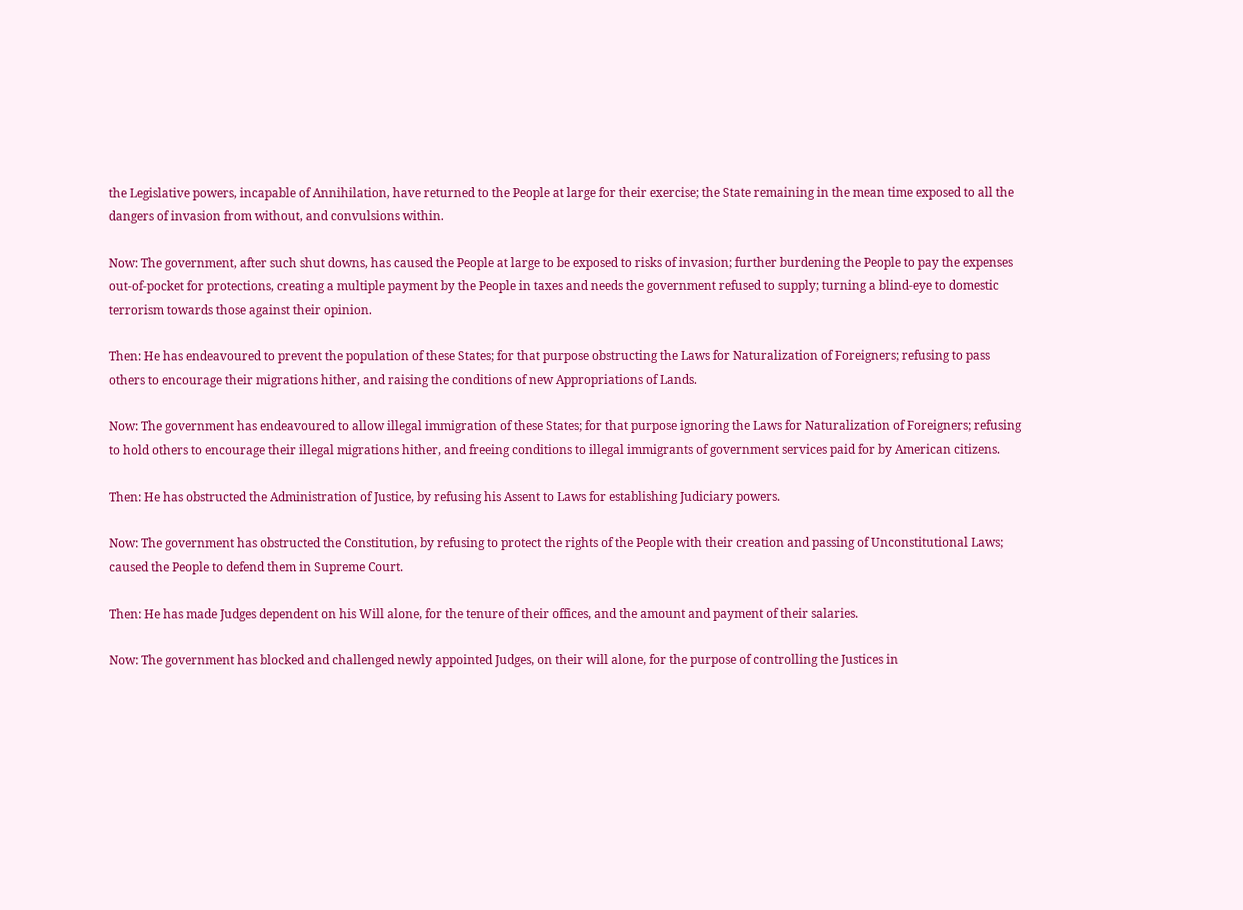the Legislative powers, incapable of Annihilation, have returned to the People at large for their exercise; the State remaining in the mean time exposed to all the dangers of invasion from without, and convulsions within.

Now: The government, after such shut downs, has caused the People at large to be exposed to risks of invasion; further burdening the People to pay the expenses out-of-pocket for protections, creating a multiple payment by the People in taxes and needs the government refused to supply; turning a blind-eye to domestic terrorism towards those against their opinion.

Then: He has endeavoured to prevent the population of these States; for that purpose obstructing the Laws for Naturalization of Foreigners; refusing to pass others to encourage their migrations hither, and raising the conditions of new Appropriations of Lands.

Now: The government has endeavoured to allow illegal immigration of these States; for that purpose ignoring the Laws for Naturalization of Foreigners; refusing to hold others to encourage their illegal migrations hither, and freeing conditions to illegal immigrants of government services paid for by American citizens.

Then: He has obstructed the Administration of Justice, by refusing his Assent to Laws for establishing Judiciary powers.

Now: The government has obstructed the Constitution, by refusing to protect the rights of the People with their creation and passing of Unconstitutional Laws; caused the People to defend them in Supreme Court.

Then: He has made Judges dependent on his Will alone, for the tenure of their offices, and the amount and payment of their salaries.

Now: The government has blocked and challenged newly appointed Judges, on their will alone, for the purpose of controlling the Justices in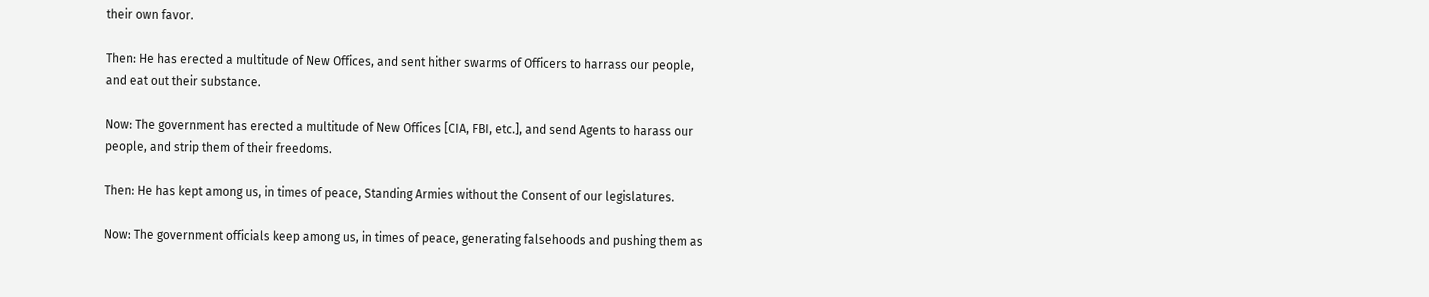their own favor.

Then: He has erected a multitude of New Offices, and sent hither swarms of Officers to harrass our people, and eat out their substance.

Now: The government has erected a multitude of New Offices [CIA, FBI, etc.], and send Agents to harass our people, and strip them of their freedoms.

Then: He has kept among us, in times of peace, Standing Armies without the Consent of our legislatures.

Now: The government officials keep among us, in times of peace, generating falsehoods and pushing them as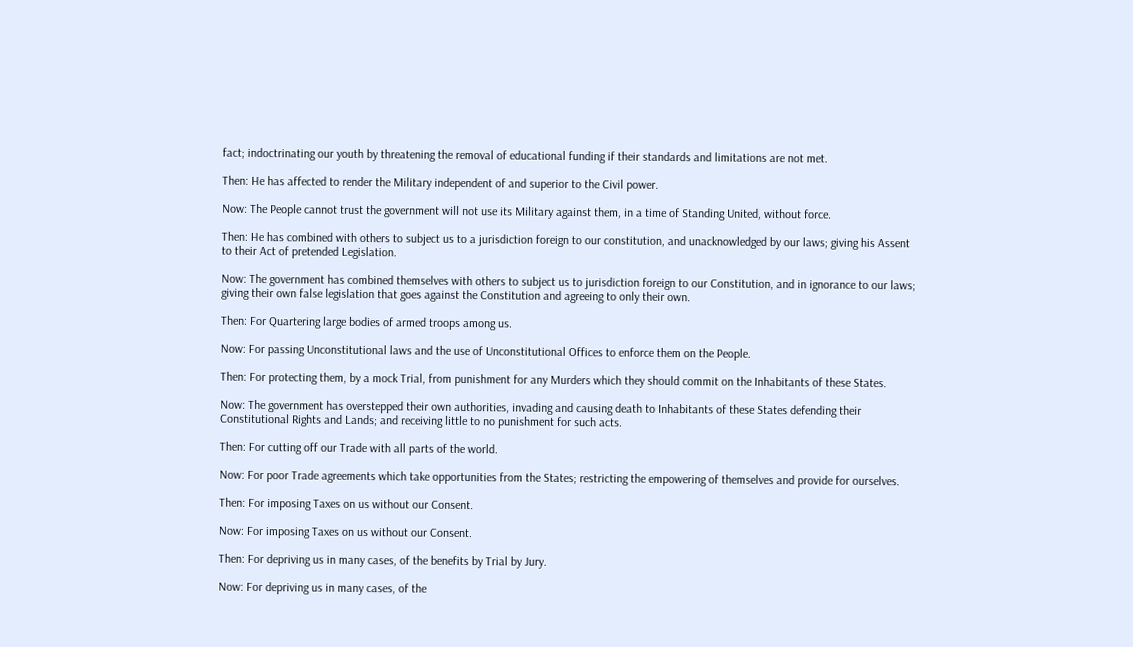fact; indoctrinating our youth by threatening the removal of educational funding if their standards and limitations are not met.

Then: He has affected to render the Military independent of and superior to the Civil power.

Now: The People cannot trust the government will not use its Military against them, in a time of Standing United, without force.

Then: He has combined with others to subject us to a jurisdiction foreign to our constitution, and unacknowledged by our laws; giving his Assent to their Act of pretended Legislation.

Now: The government has combined themselves with others to subject us to jurisdiction foreign to our Constitution, and in ignorance to our laws; giving their own false legislation that goes against the Constitution and agreeing to only their own.

Then: For Quartering large bodies of armed troops among us.

Now: For passing Unconstitutional laws and the use of Unconstitutional Offices to enforce them on the People.

Then: For protecting them, by a mock Trial, from punishment for any Murders which they should commit on the Inhabitants of these States.

Now: The government has overstepped their own authorities, invading and causing death to Inhabitants of these States defending their Constitutional Rights and Lands; and receiving little to no punishment for such acts.

Then: For cutting off our Trade with all parts of the world.

Now: For poor Trade agreements which take opportunities from the States; restricting the empowering of themselves and provide for ourselves.

Then: For imposing Taxes on us without our Consent.

Now: For imposing Taxes on us without our Consent.

Then: For depriving us in many cases, of the benefits by Trial by Jury.

Now: For depriving us in many cases, of the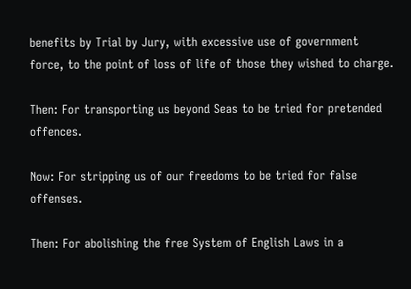benefits by Trial by Jury, with excessive use of government force, to the point of loss of life of those they wished to charge.

Then: For transporting us beyond Seas to be tried for pretended offences.

Now: For stripping us of our freedoms to be tried for false offenses.

Then: For abolishing the free System of English Laws in a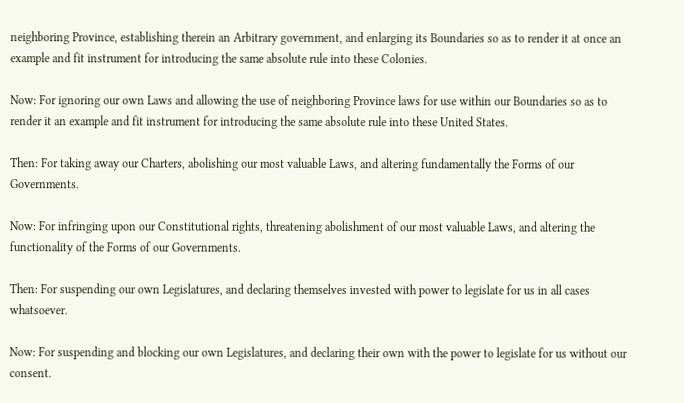neighboring Province, establishing therein an Arbitrary government, and enlarging its Boundaries so as to render it at once an example and fit instrument for introducing the same absolute rule into these Colonies.

Now: For ignoring our own Laws and allowing the use of neighboring Province laws for use within our Boundaries so as to render it an example and fit instrument for introducing the same absolute rule into these United States.

Then: For taking away our Charters, abolishing our most valuable Laws, and altering fundamentally the Forms of our Governments.

Now: For infringing upon our Constitutional rights, threatening abolishment of our most valuable Laws, and altering the functionality of the Forms of our Governments.

Then: For suspending our own Legislatures, and declaring themselves invested with power to legislate for us in all cases whatsoever.

Now: For suspending and blocking our own Legislatures, and declaring their own with the power to legislate for us without our consent.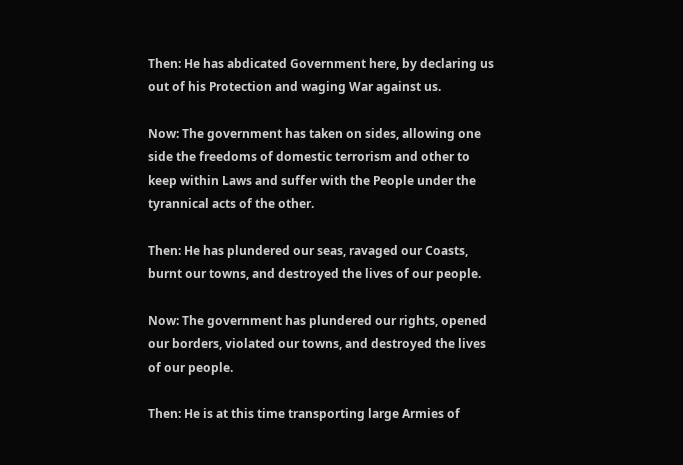Then: He has abdicated Government here, by declaring us out of his Protection and waging War against us.

Now: The government has taken on sides, allowing one side the freedoms of domestic terrorism and other to keep within Laws and suffer with the People under the tyrannical acts of the other.

Then: He has plundered our seas, ravaged our Coasts, burnt our towns, and destroyed the lives of our people.

Now: The government has plundered our rights, opened our borders, violated our towns, and destroyed the lives of our people.

Then: He is at this time transporting large Armies of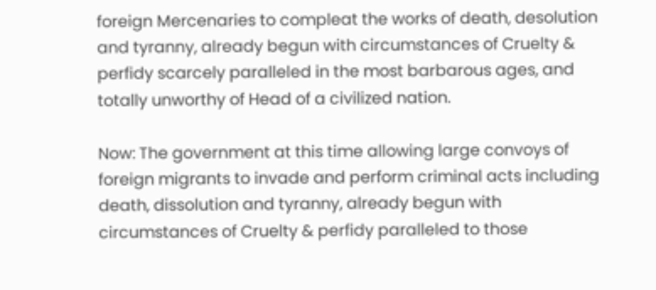foreign Mercenaries to compleat the works of death, desolution and tyranny, already begun with circumstances of Cruelty & perfidy scarcely paralleled in the most barbarous ages, and totally unworthy of Head of a civilized nation.

Now: The government at this time allowing large convoys of foreign migrants to invade and perform criminal acts including death, dissolution and tyranny, already begun with circumstances of Cruelty & perfidy paralleled to those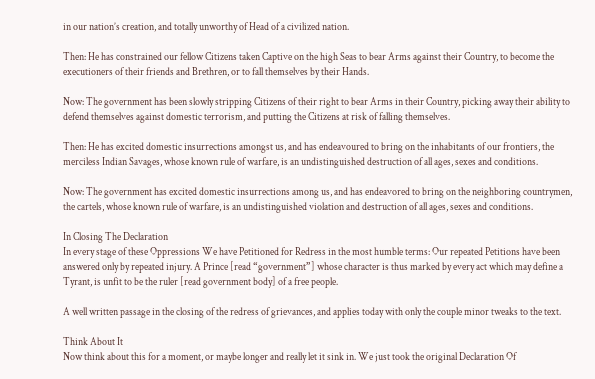in our nation’s creation, and totally unworthy of Head of a civilized nation.

Then: He has constrained our fellow Citizens taken Captive on the high Seas to bear Arms against their Country, to become the executioners of their friends and Brethren, or to fall themselves by their Hands.

Now: The government has been slowly stripping Citizens of their right to bear Arms in their Country, picking away their ability to defend themselves against domestic terrorism, and putting the Citizens at risk of falling themselves.

Then: He has excited domestic insurrections amongst us, and has endeavoured to bring on the inhabitants of our frontiers, the merciless Indian Savages, whose known rule of warfare, is an undistinguished destruction of all ages, sexes and conditions.

Now: The government has excited domestic insurrections among us, and has endeavored to bring on the neighboring countrymen, the cartels, whose known rule of warfare, is an undistinguished violation and destruction of all ages, sexes and conditions.

In Closing The Declaration
In every stage of these Oppressions We have Petitioned for Redress in the most humble terms: Our repeated Petitions have been answered only by repeated injury. A Prince [read “government”] whose character is thus marked by every act which may define a Tyrant, is unfit to be the ruler [read government body] of a free people.

A well written passage in the closing of the redress of grievances, and applies today with only the couple minor tweaks to the text.

Think About It
Now think about this for a moment, or maybe longer and really let it sink in. We just took the original Declaration Of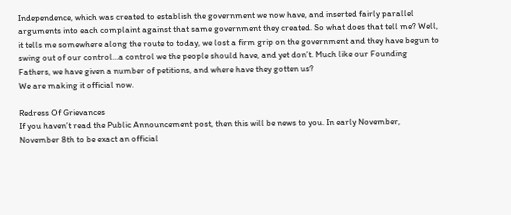Independence, which was created to establish the government we now have, and inserted fairly parallel arguments into each complaint against that same government they created. So what does that tell me? Well, it tells me somewhere along the route to today, we lost a firm grip on the government and they have begun to swing out of our control…a control we the people should have, and yet don’t. Much like our Founding Fathers, we have given a number of petitions, and where have they gotten us?
We are making it official now.

Redress Of Grievances
If you haven’t read the Public Announcement post, then this will be news to you. In early November, November 8th to be exact an official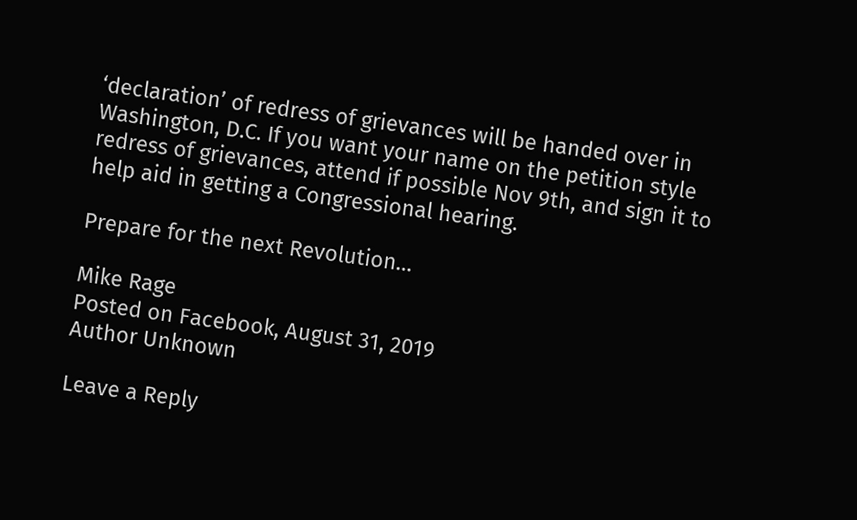‘declaration’ of redress of grievances will be handed over in Washington, D.C. If you want your name on the petition style redress of grievances, attend if possible Nov 9th, and sign it to help aid in getting a Congressional hearing.

Prepare for the next Revolution…

Mike Rage
Posted on Facebook, August 31, 2019
Author Unknown

Leave a Reply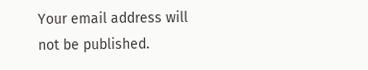Your email address will not be published.